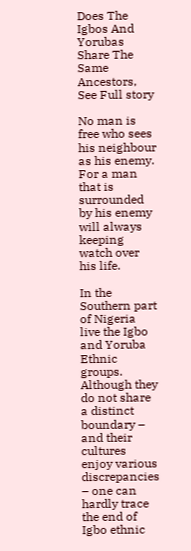Does The Igbos And Yorubas Share The Same Ancestors, See Full story

No man is free who sees his neighbour as his enemy. For a man that is surrounded by his enemy will always keeping watch over his life.

In the Southern part of Nigeria live the Igbo and Yoruba Ethnic groups. Although they do not share a distinct boundary – and their cultures enjoy various discrepancies – one can hardly trace the end of Igbo ethnic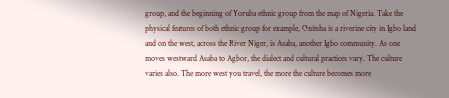group, and the beginning of Yoruba ethnic group from the map of Nigeria. Take the physical features of both ethnic group for example, Onitsha is a riverine city in Igbo land and on the west, across the River Niger, is Asaba, another Igbo community. As one moves westward Asaba to Agbor, the dialect and cultural practices vary. The culture varies also. The more west you travel, the more the culture becomes more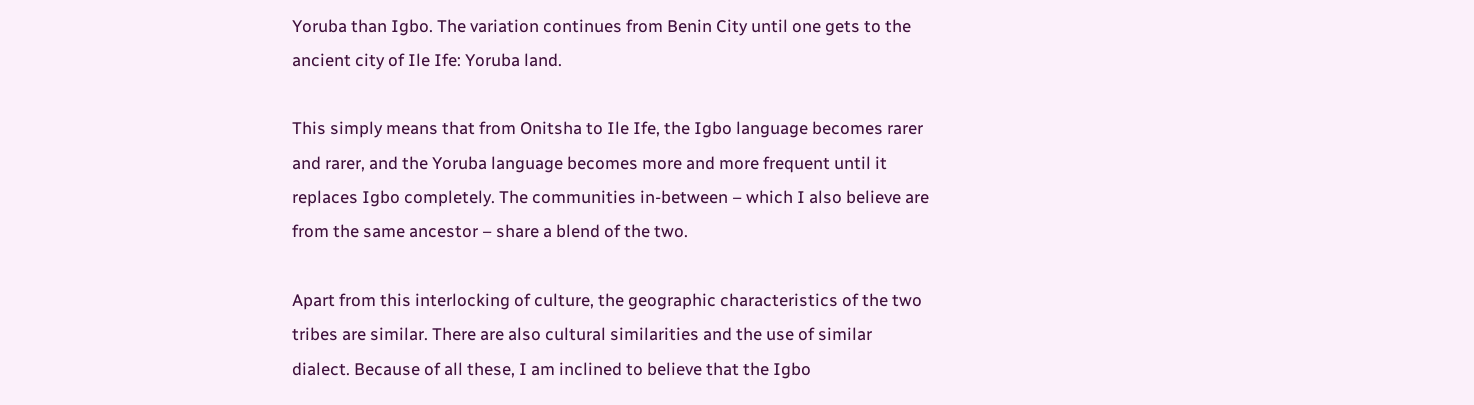Yoruba than Igbo. The variation continues from Benin City until one gets to the ancient city of Ile Ife: Yoruba land.

This simply means that from Onitsha to Ile Ife, the Igbo language becomes rarer and rarer, and the Yoruba language becomes more and more frequent until it replaces Igbo completely. The communities in-between – which I also believe are from the same ancestor – share a blend of the two.

Apart from this interlocking of culture, the geographic characteristics of the two tribes are similar. There are also cultural similarities and the use of similar dialect. Because of all these, I am inclined to believe that the Igbo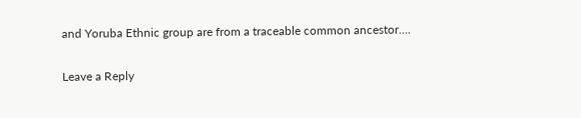and Yoruba Ethnic group are from a traceable common ancestor….

Leave a Reply